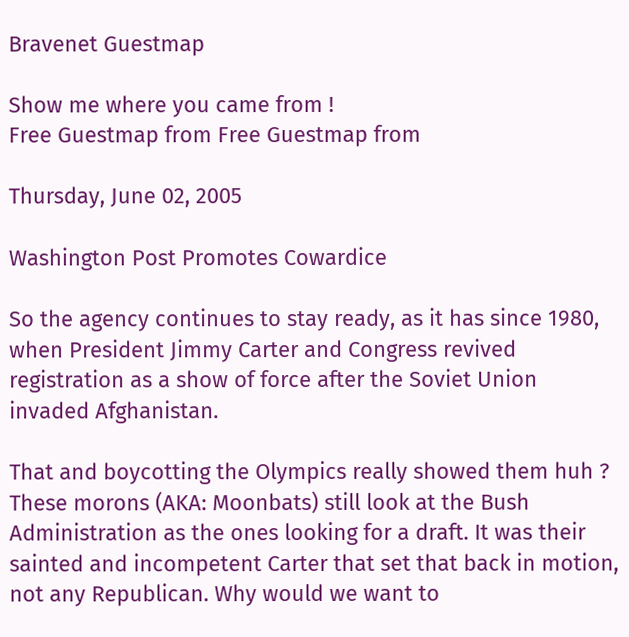Bravenet Guestmap

Show me where you came from !
Free Guestmap from Free Guestmap from

Thursday, June 02, 2005

Washington Post Promotes Cowardice

So the agency continues to stay ready, as it has since 1980, when President Jimmy Carter and Congress revived registration as a show of force after the Soviet Union invaded Afghanistan.

That and boycotting the Olympics really showed them huh ? These morons (AKA: Moonbats) still look at the Bush Administration as the ones looking for a draft. It was their sainted and incompetent Carter that set that back in motion, not any Republican. Why would we want to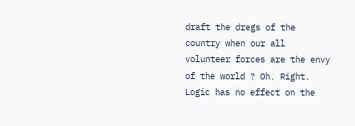draft the dregs of the country when our all volunteer forces are the envy of the world ? Oh. Right. Logic has no effect on the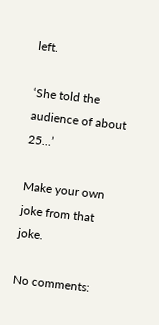left.

‘She told the audience of about 25…’

Make your own joke from that joke.

No comments: